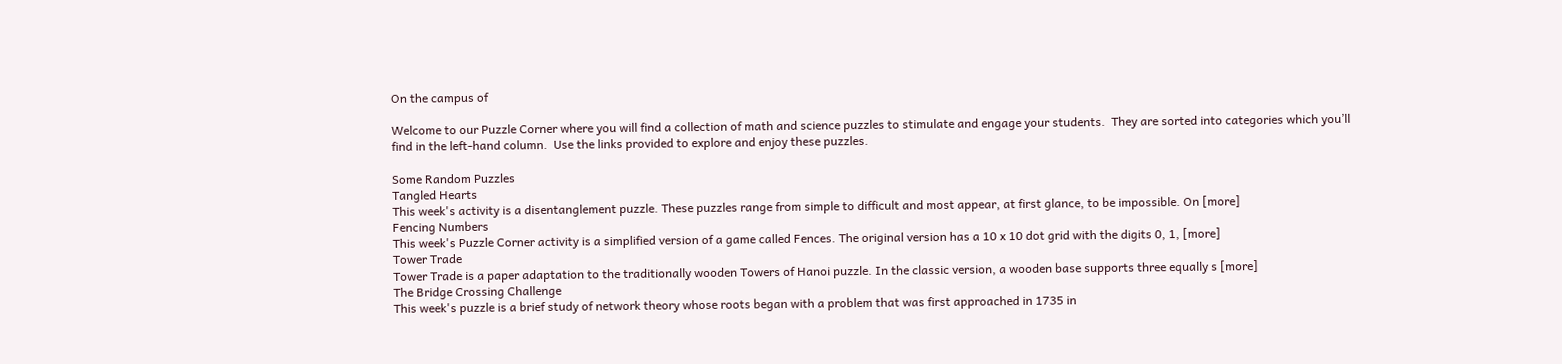On the campus of

Welcome to our Puzzle Corner where you will find a collection of math and science puzzles to stimulate and engage your students.  They are sorted into categories which you’ll find in the left-hand column.  Use the links provided to explore and enjoy these puzzles.

Some Random Puzzles
Tangled Hearts
This week's activity is a disentanglement puzzle. These puzzles range from simple to difficult and most appear, at first glance, to be impossible. On [more]
Fencing Numbers
This week's Puzzle Corner activity is a simplified version of a game called Fences. The original version has a 10 x 10 dot grid with the digits 0, 1, [more]
Tower Trade
Tower Trade is a paper adaptation to the traditionally wooden Towers of Hanoi puzzle. In the classic version, a wooden base supports three equally s [more]
The Bridge Crossing Challenge
This week's puzzle is a brief study of network theory whose roots began with a problem that was first approached in 1735 in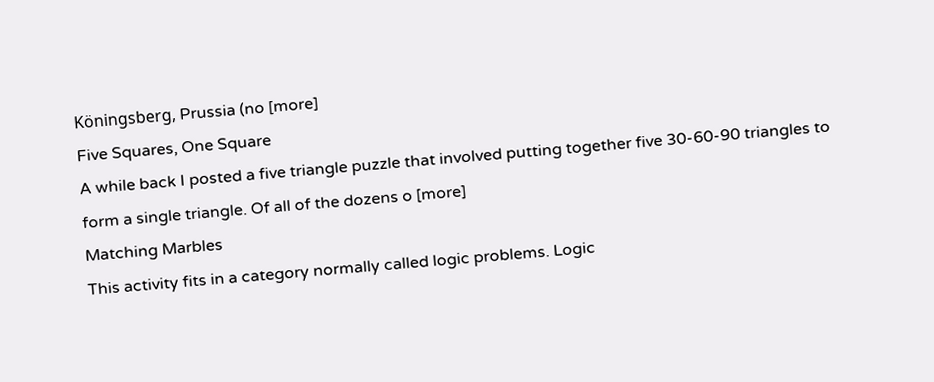Köningsberg, Prussia (no [more]
Five Squares, One Square
A while back I posted a five triangle puzzle that involved putting together five 30-60-90 triangles to form a single triangle. Of all of the dozens o [more]
Matching Marbles
This activity fits in a category normally called logic problems. Logic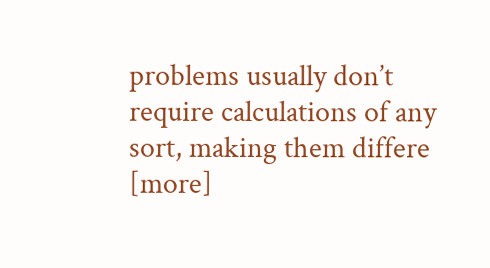problems usually don’t require calculations of any sort, making them differe [more]